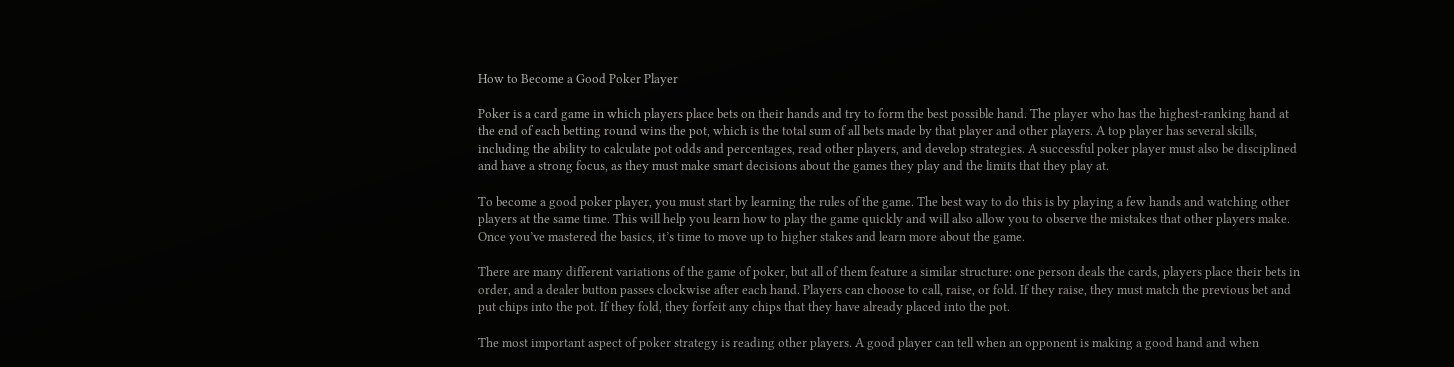How to Become a Good Poker Player

Poker is a card game in which players place bets on their hands and try to form the best possible hand. The player who has the highest-ranking hand at the end of each betting round wins the pot, which is the total sum of all bets made by that player and other players. A top player has several skills, including the ability to calculate pot odds and percentages, read other players, and develop strategies. A successful poker player must also be disciplined and have a strong focus, as they must make smart decisions about the games they play and the limits that they play at.

To become a good poker player, you must start by learning the rules of the game. The best way to do this is by playing a few hands and watching other players at the same time. This will help you learn how to play the game quickly and will also allow you to observe the mistakes that other players make. Once you’ve mastered the basics, it’s time to move up to higher stakes and learn more about the game.

There are many different variations of the game of poker, but all of them feature a similar structure: one person deals the cards, players place their bets in order, and a dealer button passes clockwise after each hand. Players can choose to call, raise, or fold. If they raise, they must match the previous bet and put chips into the pot. If they fold, they forfeit any chips that they have already placed into the pot.

The most important aspect of poker strategy is reading other players. A good player can tell when an opponent is making a good hand and when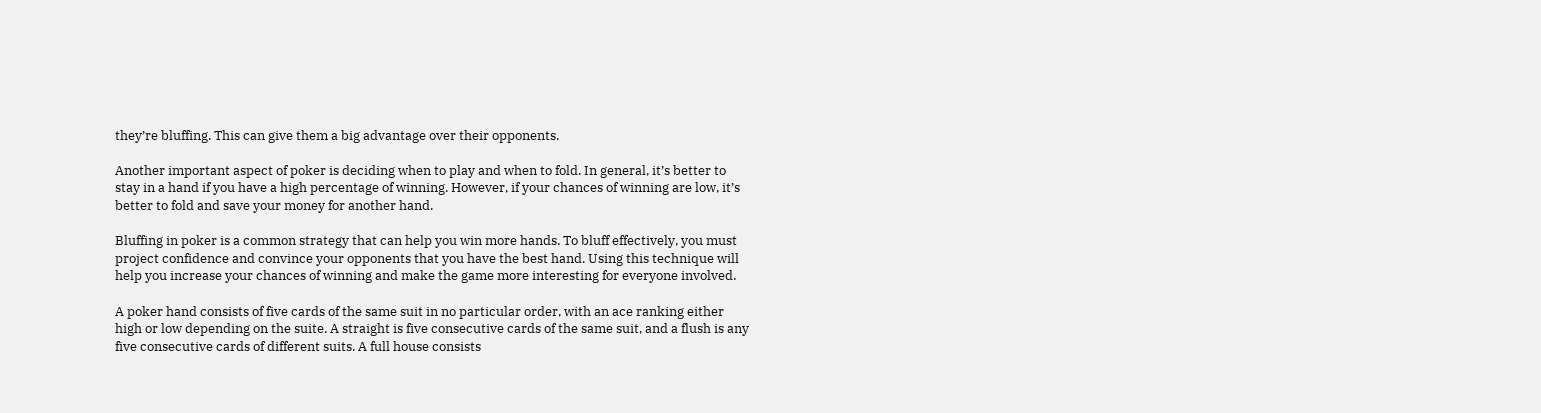they’re bluffing. This can give them a big advantage over their opponents.

Another important aspect of poker is deciding when to play and when to fold. In general, it’s better to stay in a hand if you have a high percentage of winning. However, if your chances of winning are low, it’s better to fold and save your money for another hand.

Bluffing in poker is a common strategy that can help you win more hands. To bluff effectively, you must project confidence and convince your opponents that you have the best hand. Using this technique will help you increase your chances of winning and make the game more interesting for everyone involved.

A poker hand consists of five cards of the same suit in no particular order, with an ace ranking either high or low depending on the suite. A straight is five consecutive cards of the same suit, and a flush is any five consecutive cards of different suits. A full house consists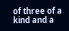of three of a kind and a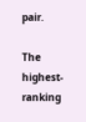pair.

The highest-ranking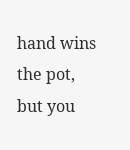hand wins the pot, but you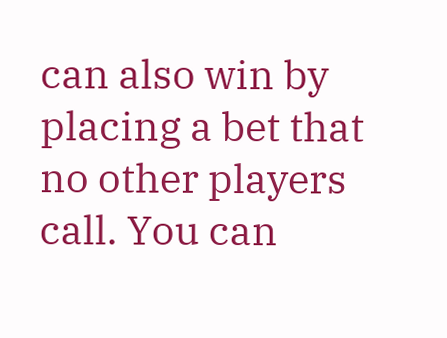can also win by placing a bet that no other players call. You can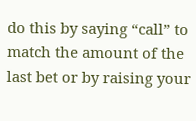do this by saying “call” to match the amount of the last bet or by raising your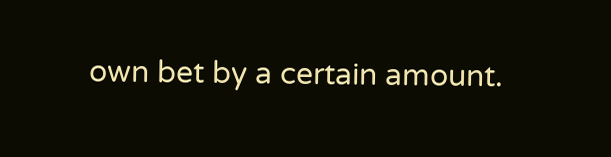own bet by a certain amount.